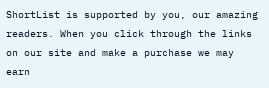ShortList is supported by you, our amazing readers. When you click through the links on our site and make a purchase we may earn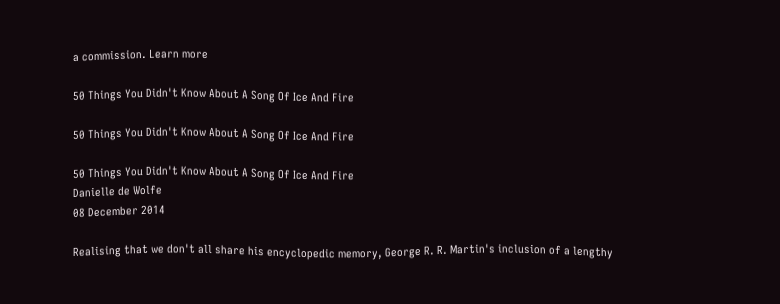a commission. Learn more

50 Things You Didn't Know About A Song Of Ice And Fire

50 Things You Didn't Know About A Song Of Ice And Fire

50 Things You Didn't Know About A Song Of Ice And Fire
Danielle de Wolfe
08 December 2014

Realising that we don't all share his encyclopedic memory, George R. R. Martin's inclusion of a lengthy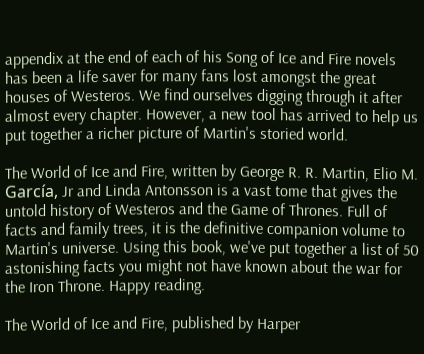appendix at the end of each of his Song of Ice and Fire novels has been a life saver for many fans lost amongst the great houses of Westeros. We find ourselves digging through it after almost every chapter. However, a new tool has arrived to help us put together a richer picture of Martin's storied world.

The World of Ice and Fire, written by George R. R. Martin, Elio M. García, Jr and Linda Antonsson is a vast tome that gives the untold history of Westeros and the Game of Thrones. Full of facts and family trees, it is the definitive companion volume to Martin's universe. Using this book, we've put together a list of 50 astonishing facts you might not have known about the war for the Iron Throne. Happy reading.

The World of Ice and Fire, published by Harper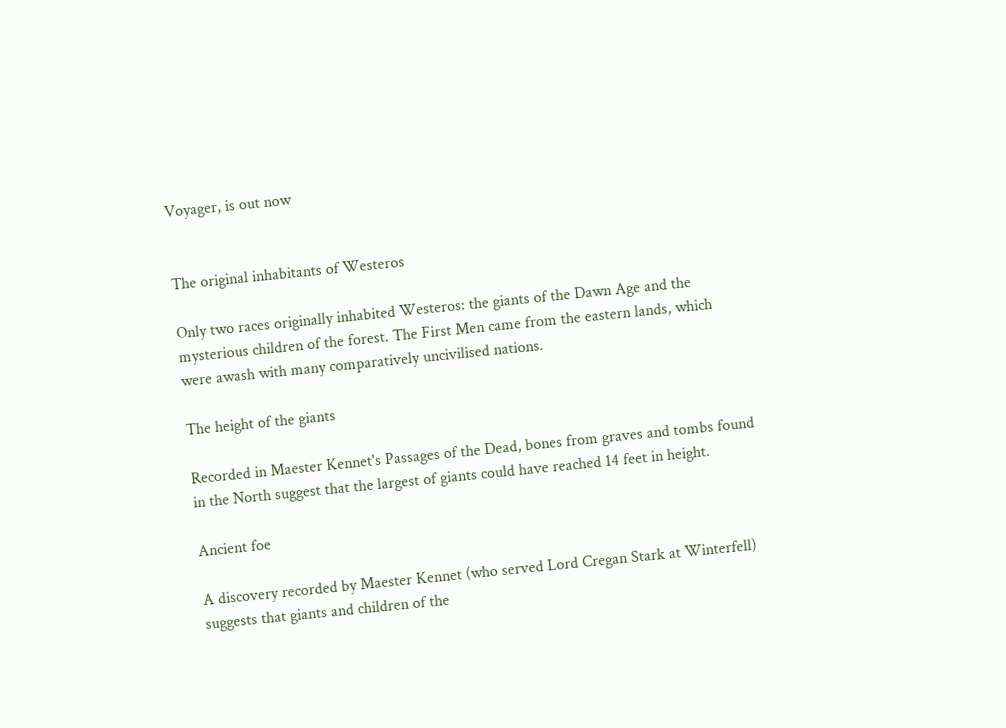Voyager, is out now


The original inhabitants of Westeros

Only two races originally inhabited Westeros: the giants of the Dawn Age and the mysterious children of the forest. The First Men came from the eastern lands, which were awash with many comparatively uncivilised nations.

The height of the giants

Recorded in Maester Kennet's Passages of the Dead, bones from graves and tombs found in the North suggest that the largest of giants could have reached 14 feet in height.

Ancient foe

A discovery recorded by Maester Kennet (who served Lord Cregan Stark at Winterfell) suggests that giants and children of the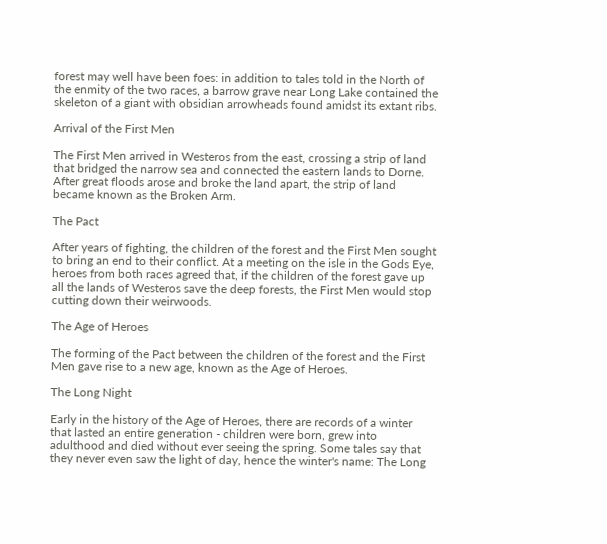forest may well have been foes: in addition to tales told in the North of the enmity of the two races, a barrow grave near Long Lake contained the skeleton of a giant with obsidian arrowheads found amidst its extant ribs.

Arrival of the First Men

The First Men arrived in Westeros from the east, crossing a strip of land that bridged the narrow sea and connected the eastern lands to Dorne. After great floods arose and broke the land apart, the strip of land became known as the Broken Arm.

The Pact

After years of fighting, the children of the forest and the First Men sought to bring an end to their conflict. At a meeting on the isle in the Gods Eye, heroes from both races agreed that, if the children of the forest gave up all the lands of Westeros save the deep forests, the First Men would stop cutting down their weirwoods.

The Age of Heroes

The forming of the Pact between the children of the forest and the First Men gave rise to a new age, known as the Age of Heroes.

The Long Night

Early in the history of the Age of Heroes, there are records of a winter that lasted an entire generation - children were born, grew into adulthood and died without ever seeing the spring. Some tales say that they never even saw the light of day, hence the winter's name: The Long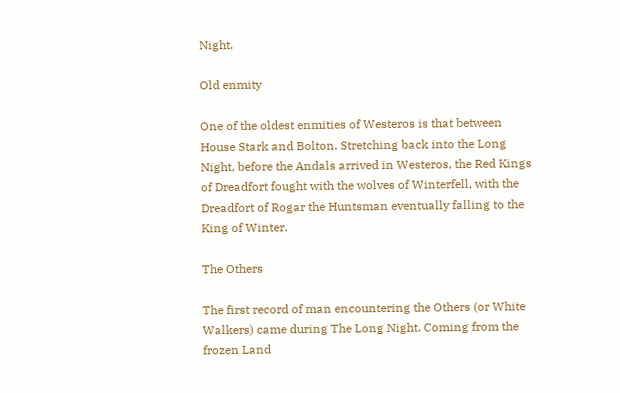Night.

Old enmity

One of the oldest enmities of Westeros is that between House Stark and Bolton. Stretching back into the Long Night, before the Andals arrived in Westeros, the Red Kings of Dreadfort fought with the wolves of Winterfell, with the Dreadfort of Rogar the Huntsman eventually falling to the King of Winter.

The Others

The first record of man encountering the Others (or White Walkers) came during The Long Night. Coming from the frozen Land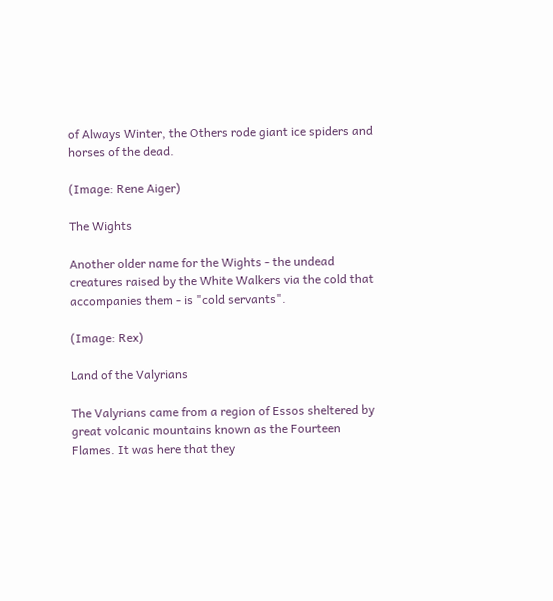of Always Winter, the Others rode giant ice spiders and horses of the dead.

(Image: Rene Aiger)

The Wights

Another older name for the Wights - the undead creatures raised by the White Walkers via the cold that accompanies them - is "cold servants".

(Image: Rex)

Land of the Valyrians

The Valyrians came from a region of Essos sheltered by great volcanic mountains known as the Fourteen Flames. It was here that they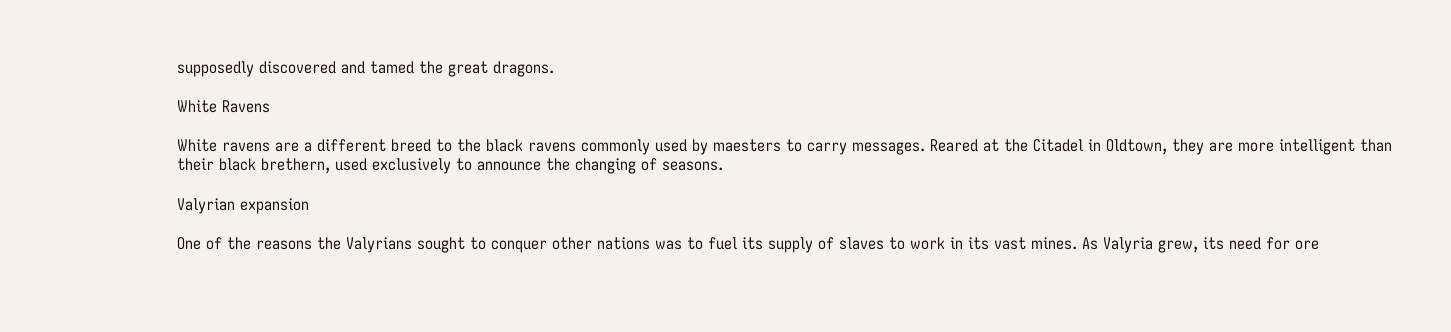supposedly discovered and tamed the great dragons.

White Ravens

White ravens are a different breed to the black ravens commonly used by maesters to carry messages. Reared at the Citadel in Oldtown, they are more intelligent than their black brethern, used exclusively to announce the changing of seasons.

Valyrian expansion

One of the reasons the Valyrians sought to conquer other nations was to fuel its supply of slaves to work in its vast mines. As Valyria grew, its need for ore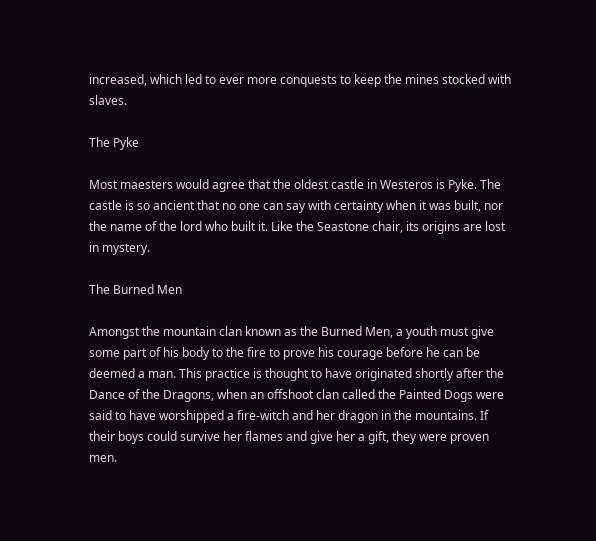increased, which led to ever more conquests to keep the mines stocked with slaves.

The Pyke

Most maesters would agree that the oldest castle in Westeros is Pyke. The castle is so ancient that no one can say with certainty when it was built, nor the name of the lord who built it. Like the Seastone chair, its origins are lost in mystery.

The Burned Men

Amongst the mountain clan known as the Burned Men, a youth must give some part of his body to the fire to prove his courage before he can be deemed a man. This practice is thought to have originated shortly after the Dance of the Dragons, when an offshoot clan called the Painted Dogs were said to have worshipped a fire-witch and her dragon in the mountains. If their boys could survive her flames and give her a gift, they were proven men.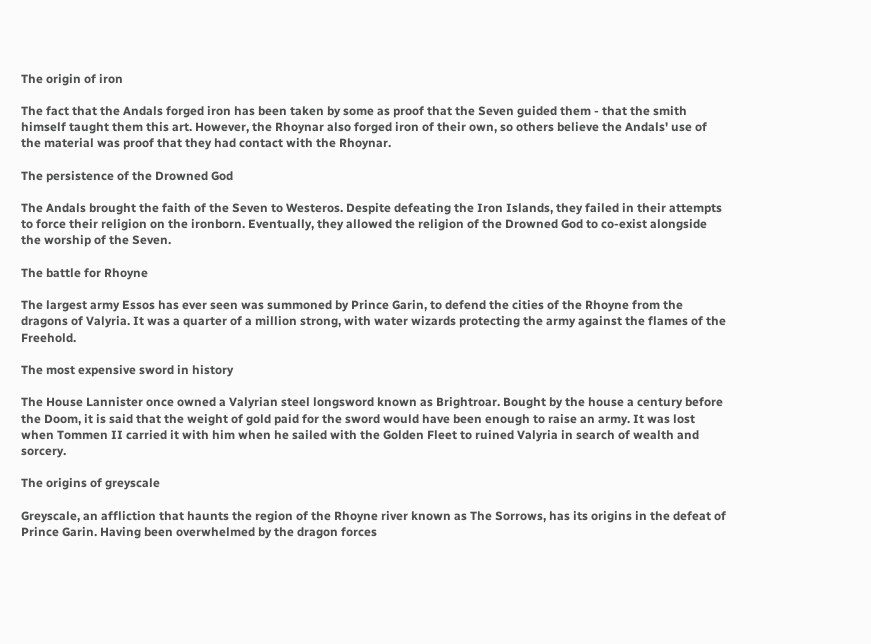The origin of iron

The fact that the Andals forged iron has been taken by some as proof that the Seven guided them - that the smith himself taught them this art. However, the Rhoynar also forged iron of their own, so others believe the Andals' use of the material was proof that they had contact with the Rhoynar.

The persistence of the Drowned God

The Andals brought the faith of the Seven to Westeros. Despite defeating the Iron Islands, they failed in their attempts to force their religion on the ironborn. Eventually, they allowed the religion of the Drowned God to co-exist alongside the worship of the Seven.

The battle for Rhoyne

The largest army Essos has ever seen was summoned by Prince Garin, to defend the cities of the Rhoyne from the dragons of Valyria. It was a quarter of a million strong, with water wizards protecting the army against the flames of the Freehold.

The most expensive sword in history

The House Lannister once owned a Valyrian steel longsword known as Brightroar. Bought by the house a century before the Doom, it is said that the weight of gold paid for the sword would have been enough to raise an army. It was lost when Tommen II carried it with him when he sailed with the Golden Fleet to ruined Valyria in search of wealth and sorcery.

The origins of greyscale

Greyscale, an affliction that haunts the region of the Rhoyne river known as The Sorrows, has its origins in the defeat of Prince Garin. Having been overwhelmed by the dragon forces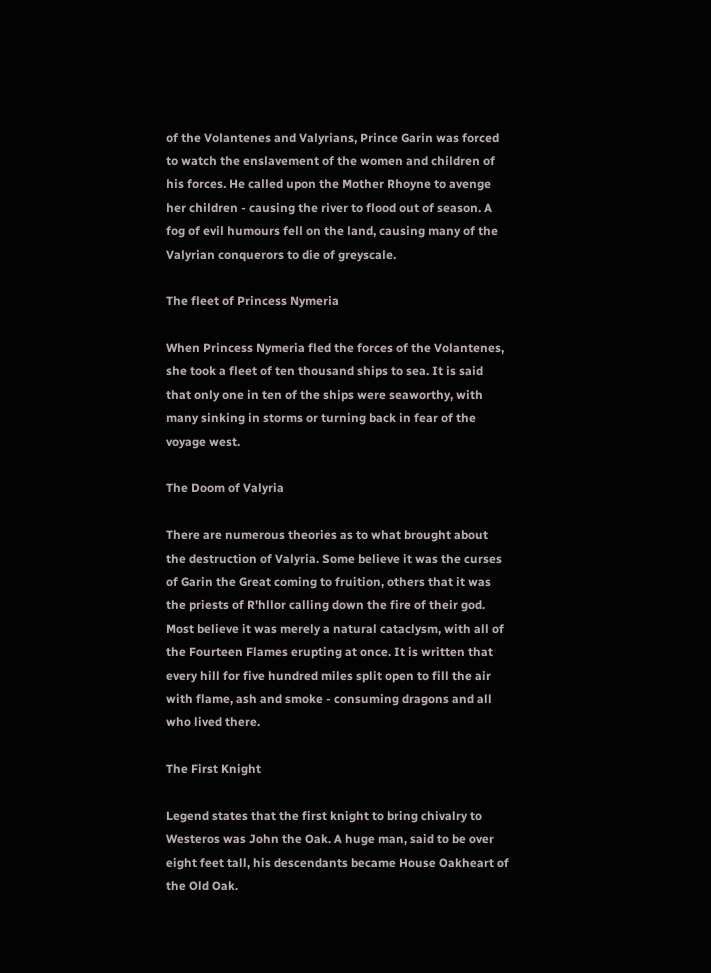of the Volantenes and Valyrians, Prince Garin was forced to watch the enslavement of the women and children of his forces. He called upon the Mother Rhoyne to avenge her children - causing the river to flood out of season. A fog of evil humours fell on the land, causing many of the Valyrian conquerors to die of greyscale.

The fleet of Princess Nymeria

When Princess Nymeria fled the forces of the Volantenes, she took a fleet of ten thousand ships to sea. It is said that only one in ten of the ships were seaworthy, with many sinking in storms or turning back in fear of the voyage west.

The Doom of Valyria

There are numerous theories as to what brought about the destruction of Valyria. Some believe it was the curses of Garin the Great coming to fruition, others that it was the priests of R'hllor calling down the fire of their god. Most believe it was merely a natural cataclysm, with all of the Fourteen Flames erupting at once. It is written that every hill for five hundred miles split open to fill the air with flame, ash and smoke - consuming dragons and all who lived there.

The First Knight

Legend states that the first knight to bring chivalry to Westeros was John the Oak. A huge man, said to be over eight feet tall, his descendants became House Oakheart of the Old Oak.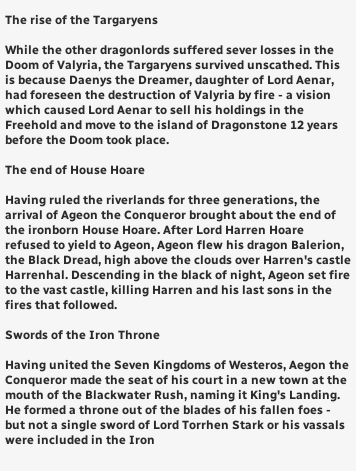The rise of the Targaryens

While the other dragonlords suffered sever losses in the Doom of Valyria, the Targaryens survived unscathed. This is because Daenys the Dreamer, daughter of Lord Aenar, had foreseen the destruction of Valyria by fire - a vision which caused Lord Aenar to sell his holdings in the Freehold and move to the island of Dragonstone 12 years before the Doom took place.

The end of House Hoare

Having ruled the riverlands for three generations, the arrival of Ageon the Conqueror brought about the end of the ironborn House Hoare. After Lord Harren Hoare refused to yield to Ageon, Ageon flew his dragon Balerion, the Black Dread, high above the clouds over Harren's castle Harrenhal. Descending in the black of night, Ageon set fire to the vast castle, killing Harren and his last sons in the fires that followed.

Swords of the Iron Throne

Having united the Seven Kingdoms of Westeros, Aegon the Conqueror made the seat of his court in a new town at the mouth of the Blackwater Rush, naming it King's Landing. He formed a throne out of the blades of his fallen foes - but not a single sword of Lord Torrhen Stark or his vassals were included in the Iron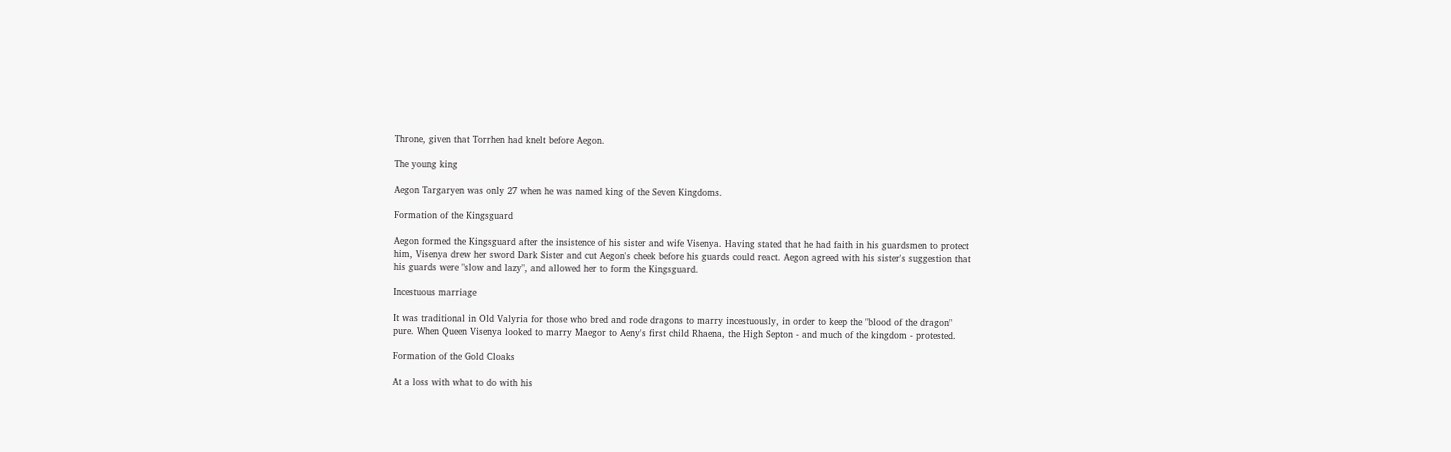Throne, given that Torrhen had knelt before Aegon.

The young king

Aegon Targaryen was only 27 when he was named king of the Seven Kingdoms.

Formation of the Kingsguard

Aegon formed the Kingsguard after the insistence of his sister and wife Visenya. Having stated that he had faith in his guardsmen to protect him, Visenya drew her sword Dark Sister and cut Aegon's cheek before his guards could react. Aegon agreed with his sister's suggestion that his guards were "slow and lazy", and allowed her to form the Kingsguard.

Incestuous marriage

It was traditional in Old Valyria for those who bred and rode dragons to marry incestuously, in order to keep the "blood of the dragon" pure. When Queen Visenya looked to marry Maegor to Aeny's first child Rhaena, the High Septon - and much of the kingdom - protested.

Formation of the Gold Cloaks

At a loss with what to do with his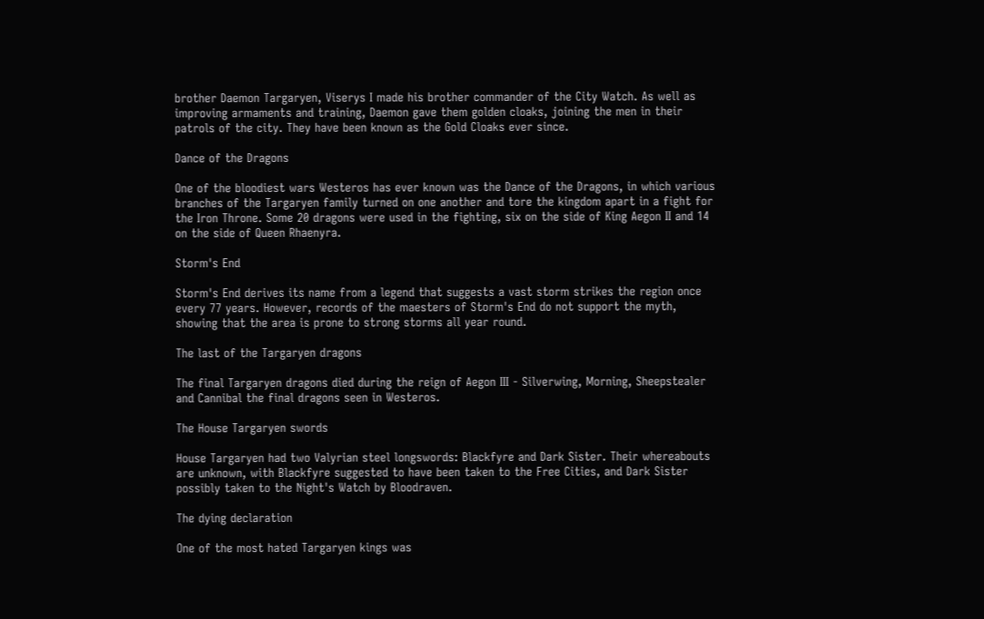brother Daemon Targaryen, Viserys I made his brother commander of the City Watch. As well as improving armaments and training, Daemon gave them golden cloaks, joining the men in their patrols of the city. They have been known as the Gold Cloaks ever since.

Dance of the Dragons

One of the bloodiest wars Westeros has ever known was the Dance of the Dragons, in which various branches of the Targaryen family turned on one another and tore the kingdom apart in a fight for the Iron Throne. Some 20 dragons were used in the fighting, six on the side of King Aegon II and 14 on the side of Queen Rhaenyra.

Storm's End

Storm's End derives its name from a legend that suggests a vast storm strikes the region once every 77 years. However, records of the maesters of Storm's End do not support the myth, showing that the area is prone to strong storms all year round.

The last of the Targaryen dragons

The final Targaryen dragons died during the reign of Aegon III - Silverwing, Morning, Sheepstealer and Cannibal the final dragons seen in Westeros.

The House Targaryen swords

House Targaryen had two Valyrian steel longswords: Blackfyre and Dark Sister. Their whereabouts are unknown, with Blackfyre suggested to have been taken to the Free Cities, and Dark Sister possibly taken to the Night's Watch by Bloodraven.

The dying declaration

One of the most hated Targaryen kings was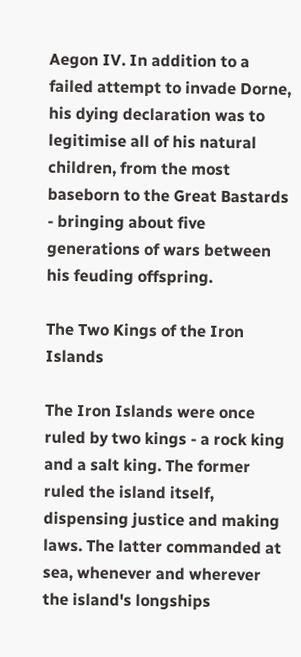Aegon IV. In addition to a failed attempt to invade Dorne, his dying declaration was to legitimise all of his natural children, from the most baseborn to the Great Bastards - bringing about five generations of wars between his feuding offspring.

The Two Kings of the Iron Islands

The Iron Islands were once ruled by two kings - a rock king and a salt king. The former ruled the island itself, dispensing justice and making laws. The latter commanded at sea, whenever and wherever the island's longships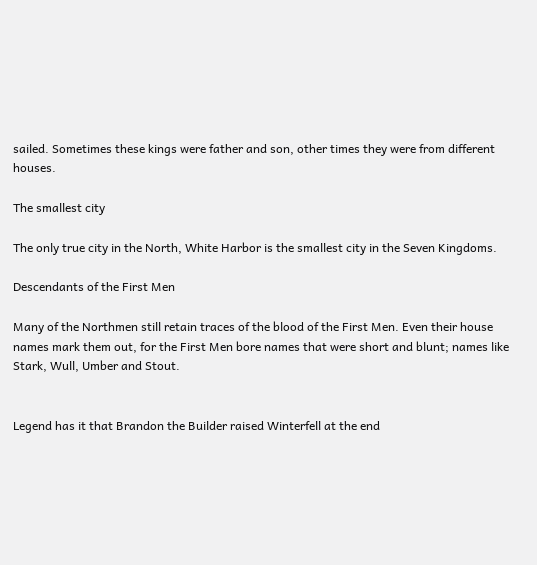sailed. Sometimes these kings were father and son, other times they were from different houses.

The smallest city

The only true city in the North, White Harbor is the smallest city in the Seven Kingdoms.

Descendants of the First Men

Many of the Northmen still retain traces of the blood of the First Men. Even their house names mark them out, for the First Men bore names that were short and blunt; names like Stark, Wull, Umber and Stout.


Legend has it that Brandon the Builder raised Winterfell at the end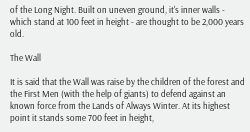of the Long Night. Built on uneven ground, it's inner walls - which stand at 100 feet in height - are thought to be 2,000 years old.

The Wall

It is said that the Wall was raise by the children of the forest and the First Men (with the help of giants) to defend against an known force from the Lands of Always Winter. At its highest point it stands some 700 feet in height,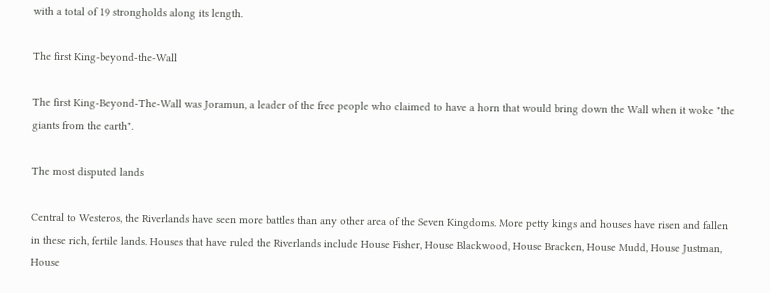with a total of 19 strongholds along its length.

The first King-beyond-the-Wall

The first King-Beyond-The-Wall was Joramun, a leader of the free people who claimed to have a horn that would bring down the Wall when it woke "the giants from the earth".

The most disputed lands

Central to Westeros, the Riverlands have seen more battles than any other area of the Seven Kingdoms. More petty kings and houses have risen and fallen in these rich, fertile lands. Houses that have ruled the Riverlands include House Fisher, House Blackwood, House Bracken, House Mudd, House Justman, House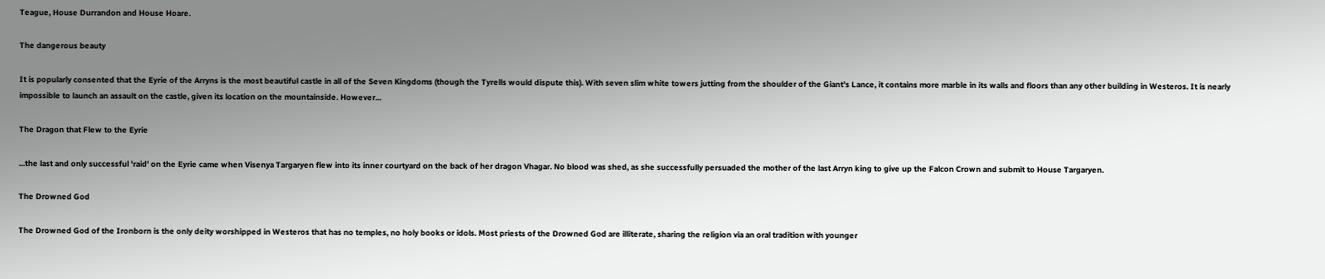Teague, House Durrandon and House Hoare.

The dangerous beauty

It is popularly consented that the Eyrie of the Arryns is the most beautiful castle in all of the Seven Kingdoms (though the Tyrells would dispute this). With seven slim white towers jutting from the shoulder of the Giant's Lance, it contains more marble in its walls and floors than any other building in Westeros. It is nearly impossible to launch an assault on the castle, given its location on the mountainside. However...

The Dragon that Flew to the Eyrie

...the last and only successful 'raid' on the Eyrie came when Visenya Targaryen flew into its inner courtyard on the back of her dragon Vhagar. No blood was shed, as she successfully persuaded the mother of the last Arryn king to give up the Falcon Crown and submit to House Targaryen.

The Drowned God

The Drowned God of the Ironborn is the only deity worshipped in Westeros that has no temples, no holy books or idols. Most priests of the Drowned God are illiterate, sharing the religion via an oral tradition with younger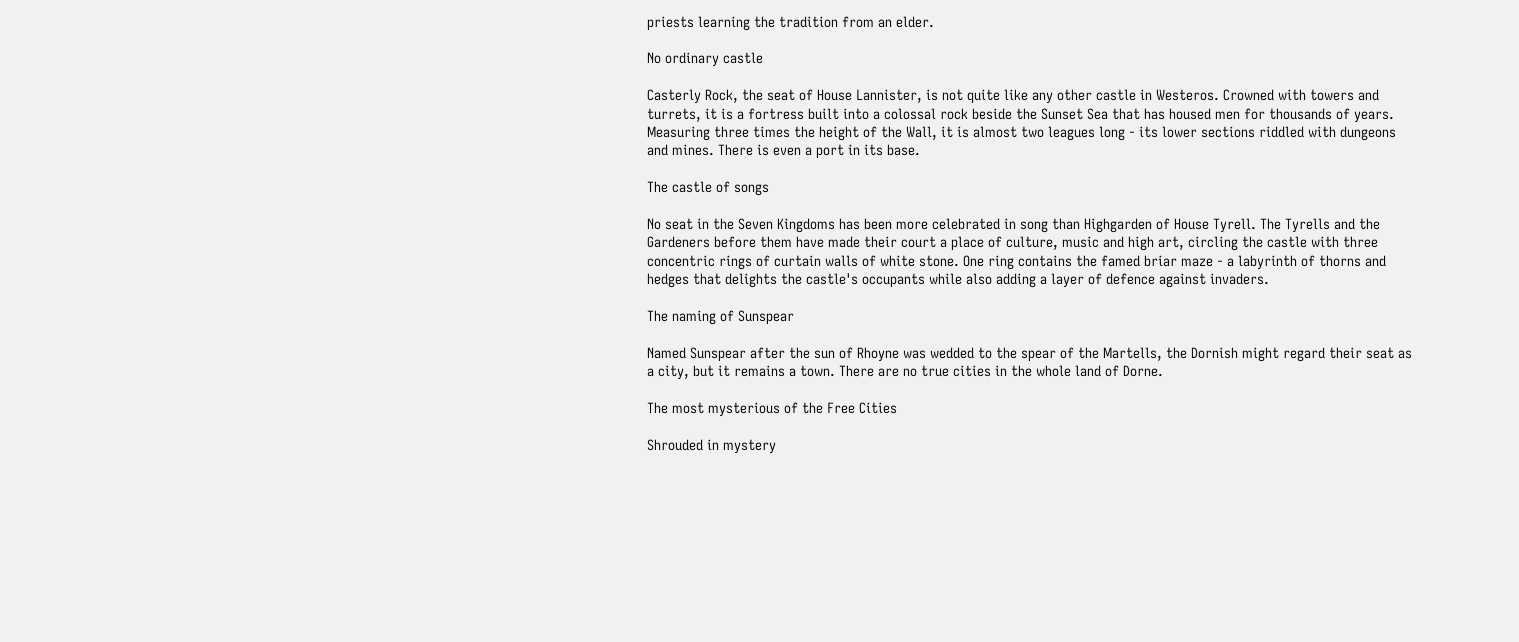priests learning the tradition from an elder.

No ordinary castle

Casterly Rock, the seat of House Lannister, is not quite like any other castle in Westeros. Crowned with towers and turrets, it is a fortress built into a colossal rock beside the Sunset Sea that has housed men for thousands of years. Measuring three times the height of the Wall, it is almost two leagues long - its lower sections riddled with dungeons and mines. There is even a port in its base.

The castle of songs

No seat in the Seven Kingdoms has been more celebrated in song than Highgarden of House Tyrell. The Tyrells and the Gardeners before them have made their court a place of culture, music and high art, circling the castle with three concentric rings of curtain walls of white stone. One ring contains the famed briar maze - a labyrinth of thorns and hedges that delights the castle's occupants while also adding a layer of defence against invaders.

The naming of Sunspear

Named Sunspear after the sun of Rhoyne was wedded to the spear of the Martells, the Dornish might regard their seat as a city, but it remains a town. There are no true cities in the whole land of Dorne.

The most mysterious of the Free Cities

Shrouded in mystery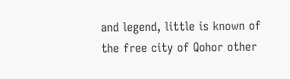and legend, little is known of the free city of Qohor other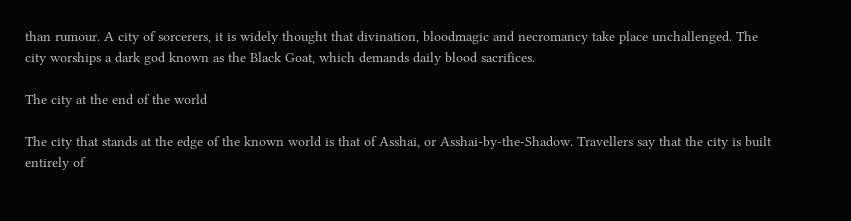than rumour. A city of sorcerers, it is widely thought that divination, bloodmagic and necromancy take place unchallenged. The city worships a dark god known as the Black Goat, which demands daily blood sacrifices.

The city at the end of the world

The city that stands at the edge of the known world is that of Asshai, or Asshai-by-the-Shadow. Travellers say that the city is built entirely of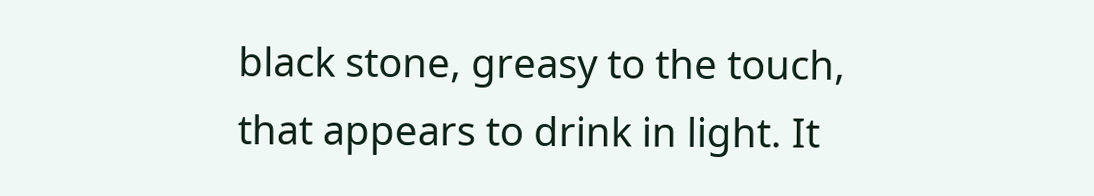black stone, greasy to the touch, that appears to drink in light. It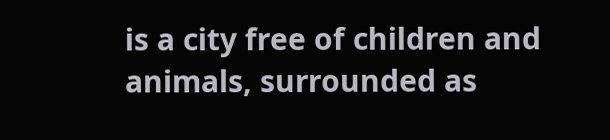is a city free of children and animals, surrounded as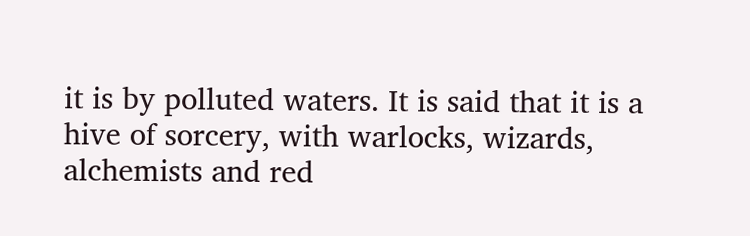it is by polluted waters. It is said that it is a hive of sorcery, with warlocks, wizards, alchemists and red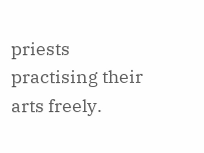priests practising their arts freely.